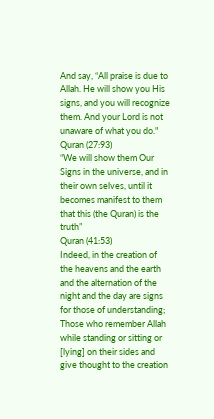And say, “All praise is due to Allah. He will show you His signs, and you will recognize them. And your Lord is not unaware of what you do."
Quran (27:93)
“We will show them Our Signs in the universe, and in their own selves, until it becomes manifest to them that this (the Quran) is the truth”
Quran (41:53)
Indeed, in the creation of the heavens and the earth and the alternation of the night and the day are signs for those of understanding; Those who remember Allah while standing or sitting or [lying] on their sides and give thought to the creation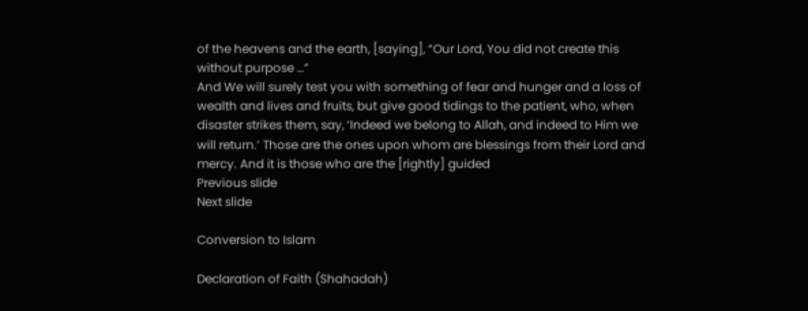of the heavens and the earth, [saying], “Our Lord, You did not create this without purpose …”
And We will surely test you with something of fear and hunger and a loss of wealth and lives and fruits, but give good tidings to the patient, who, when disaster strikes them, say, ‘Indeed we belong to Allah, and indeed to Him we will return.’ Those are the ones upon whom are blessings from their Lord and mercy. And it is those who are the [rightly] guided
Previous slide
Next slide

Conversion to Islam

Declaration of Faith (Shahadah)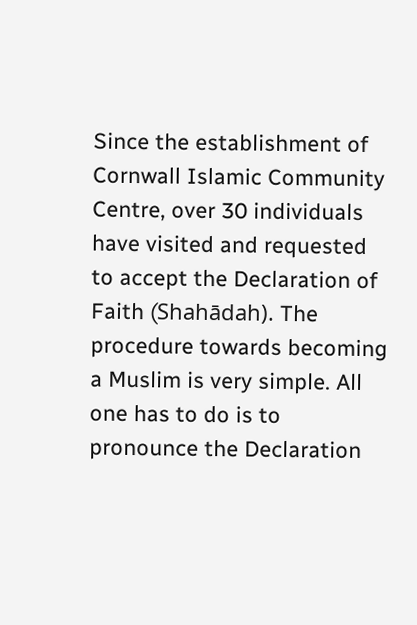Since the establishment of Cornwall Islamic Community Centre, over 30 individuals have visited and requested to accept the Declaration of Faith (Shahādah). The procedure towards becoming a Muslim is very simple. All one has to do is to pronounce the Declaration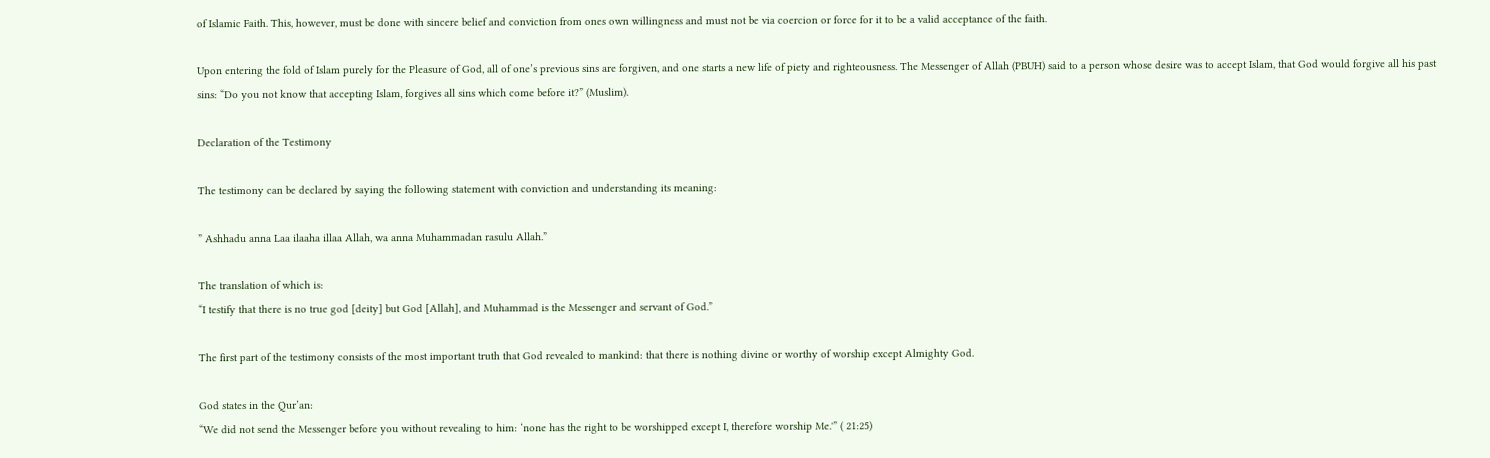of Islamic Faith. This, however, must be done with sincere belief and conviction from ones own willingness and must not be via coercion or force for it to be a valid acceptance of the faith.

Upon entering the fold of Islam purely for the Pleasure of God, all of one’s previous sins are forgiven, and one starts a new life of piety and righteousness. The Messenger of Allah (PBUH) said to a person whose desire was to accept Islam, that God would forgive all his past sins: “Do you not know that accepting Islam, forgives all sins which come before it?” (Muslim).

Declaration of the Testimony

The testimony can be declared by saying the following statement with conviction and understanding its meaning:

” Ashhadu anna Laa ilaaha illaa Allah, wa anna Muhammadan rasulu Allah.”

The translation of which is:
“I testify that there is no true god [deity] but God [Allah], and Muhammad is the Messenger and servant of God.”

The first part of the testimony consists of the most important truth that God revealed to mankind: that there is nothing divine or worthy of worship except Almighty God.

God states in the Qur’an:
“We did not send the Messenger before you without revealing to him: ‘none has the right to be worshipped except I, therefore worship Me.'” ( 21:25)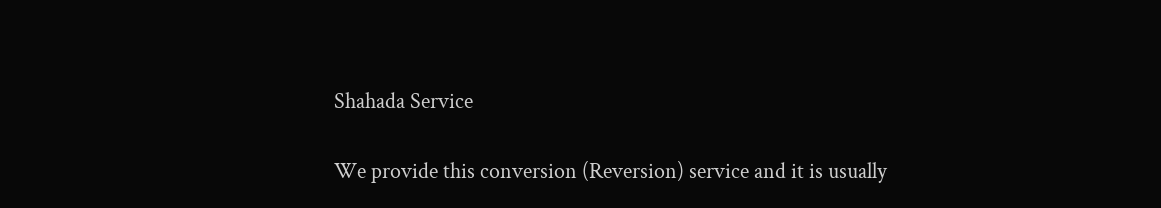Shahada Service

We provide this conversion (Reversion) service and it is usually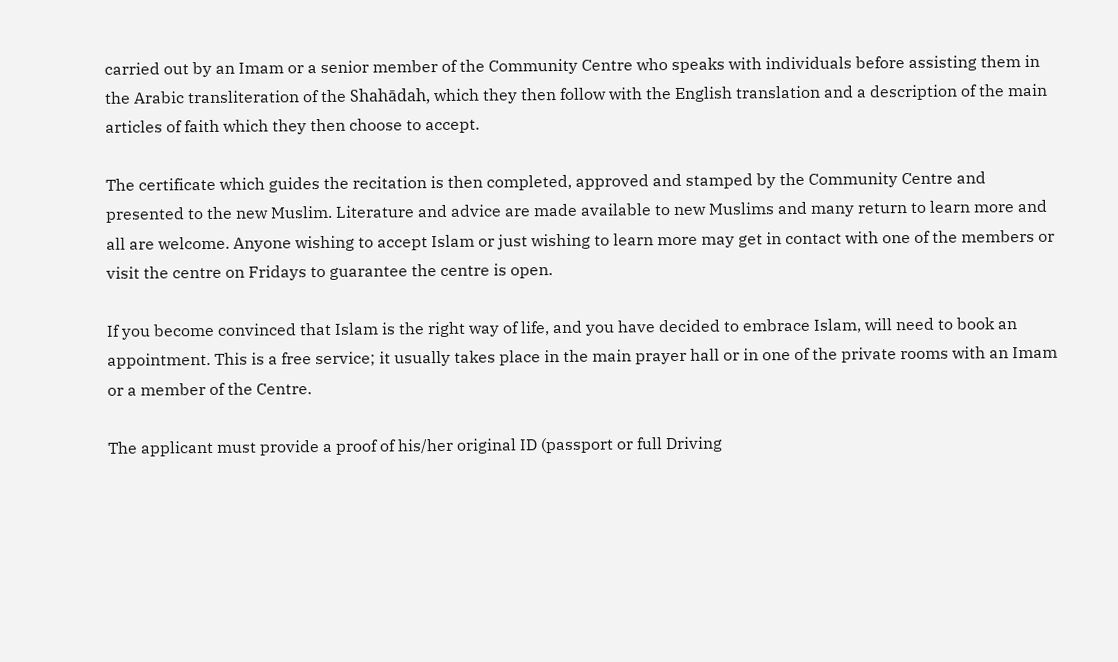carried out by an Imam or a senior member of the Community Centre who speaks with individuals before assisting them in the Arabic transliteration of the Shahādah, which they then follow with the English translation and a description of the main articles of faith which they then choose to accept.

The certificate which guides the recitation is then completed, approved and stamped by the Community Centre and presented to the new Muslim. Literature and advice are made available to new Muslims and many return to learn more and all are welcome. Anyone wishing to accept Islam or just wishing to learn more may get in contact with one of the members or visit the centre on Fridays to guarantee the centre is open.

If you become convinced that Islam is the right way of life, and you have decided to embrace Islam, will need to book an appointment. This is a free service; it usually takes place in the main prayer hall or in one of the private rooms with an Imam or a member of the Centre.

The applicant must provide a proof of his/her original ID (passport or full Driving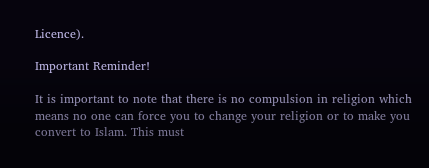Licence).

Important Reminder!

It is important to note that there is no compulsion in religion which means no one can force you to change your religion or to make you convert to Islam. This must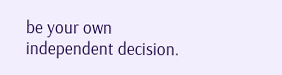be your own independent decision.